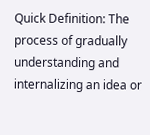Quick Definition: The process of gradually understanding and internalizing an idea or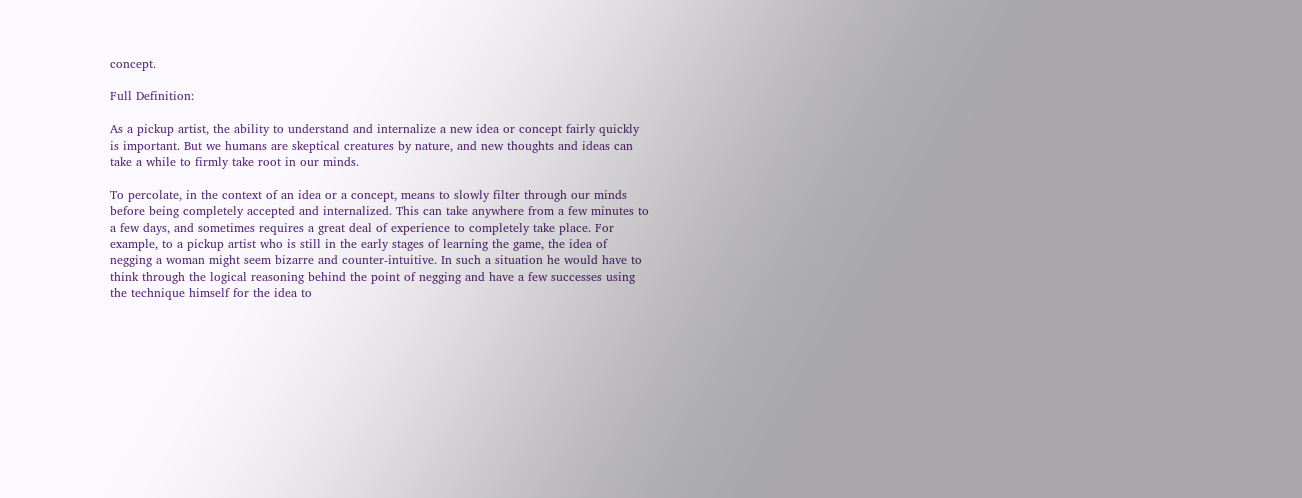concept.

Full Definition:

As a pickup artist, the ability to understand and internalize a new idea or concept fairly quickly is important. But we humans are skeptical creatures by nature, and new thoughts and ideas can take a while to firmly take root in our minds.

To percolate, in the context of an idea or a concept, means to slowly filter through our minds before being completely accepted and internalized. This can take anywhere from a few minutes to a few days, and sometimes requires a great deal of experience to completely take place. For example, to a pickup artist who is still in the early stages of learning the game, the idea of negging a woman might seem bizarre and counter-intuitive. In such a situation he would have to think through the logical reasoning behind the point of negging and have a few successes using the technique himself for the idea to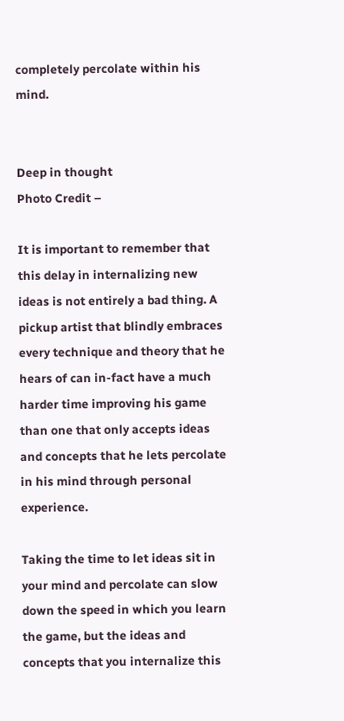completely percolate within his mind.


Deep in thought
Photo Credit –

It is important to remember that this delay in internalizing new ideas is not entirely a bad thing. A pickup artist that blindly embraces every technique and theory that he hears of can in-fact have a much harder time improving his game than one that only accepts ideas and concepts that he lets percolate in his mind through personal experience.

Taking the time to let ideas sit in your mind and percolate can slow down the speed in which you learn the game, but the ideas and concepts that you internalize this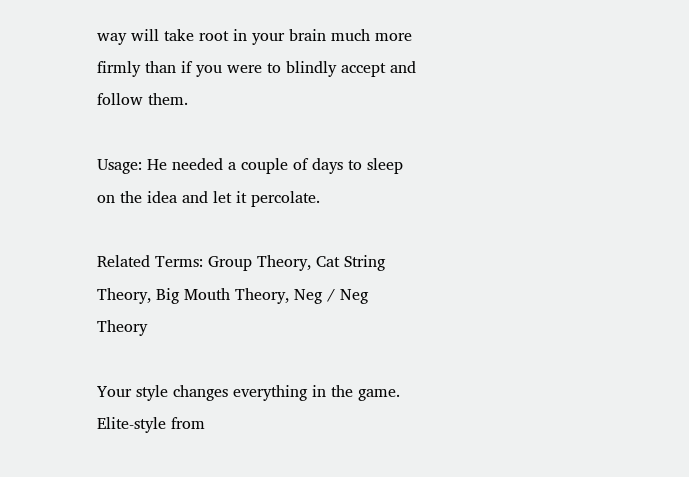way will take root in your brain much more firmly than if you were to blindly accept and follow them.

Usage: He needed a couple of days to sleep on the idea and let it percolate.

Related Terms: Group Theory, Cat String Theory, Big Mouth Theory, Neg / Neg Theory

Your style changes everything in the game. Elite-style from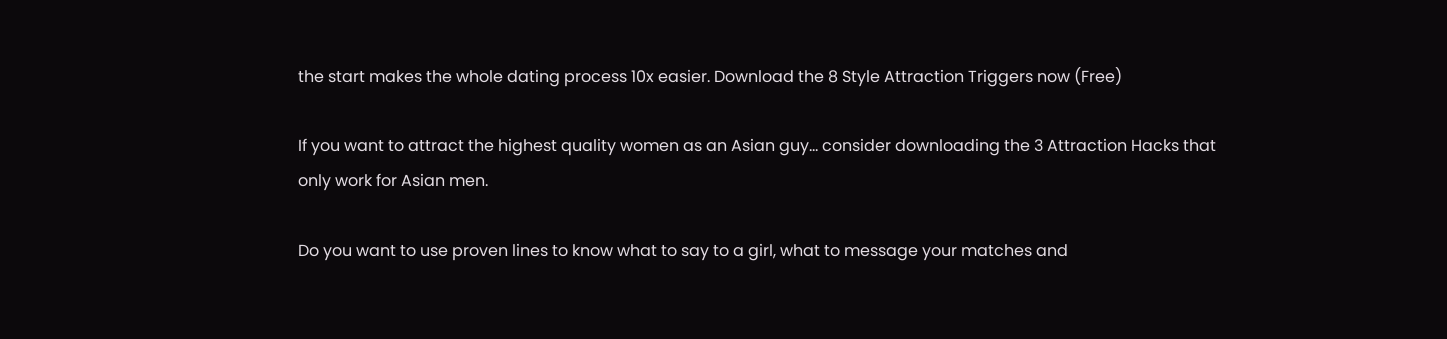the start makes the whole dating process 10x easier. Download the 8 Style Attraction Triggers now (Free)

If you want to attract the highest quality women as an Asian guy… consider downloading the 3 Attraction Hacks that only work for Asian men.

Do you want to use proven lines to know what to say to a girl, what to message your matches and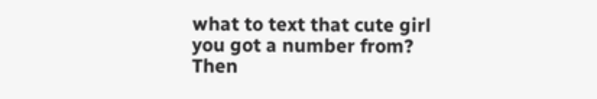what to text that cute girl you got a number from? Then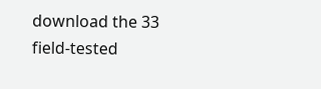download the 33 field-tested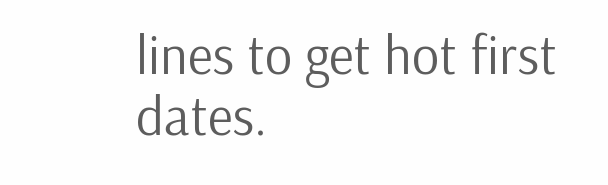lines to get hot first dates.